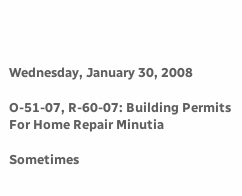Wednesday, January 30, 2008

O-51-07, R-60-07: Building Permits For Home Repair Minutia

Sometimes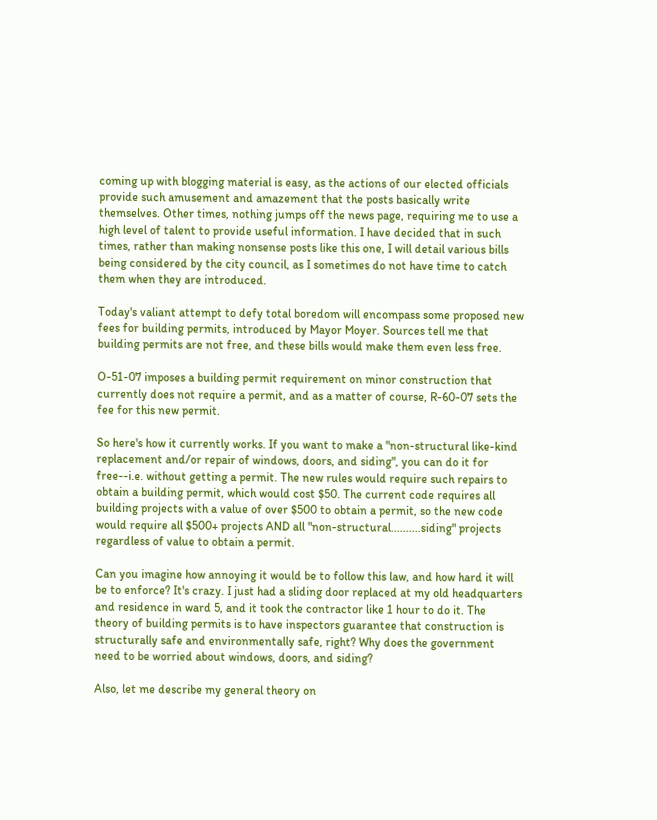coming up with blogging material is easy, as the actions of our elected officials provide such amusement and amazement that the posts basically write themselves. Other times, nothing jumps off the news page, requiring me to use a high level of talent to provide useful information. I have decided that in such times, rather than making nonsense posts like this one, I will detail various bills being considered by the city council, as I sometimes do not have time to catch them when they are introduced.

Today's valiant attempt to defy total boredom will encompass some proposed new fees for building permits, introduced by Mayor Moyer. Sources tell me that building permits are not free, and these bills would make them even less free.

O-51-07 imposes a building permit requirement on minor construction that currently does not require a permit, and as a matter of course, R-60-07 sets the fee for this new permit.

So here's how it currently works. If you want to make a "non-structural like-kind replacement and/or repair of windows, doors, and siding", you can do it for free--i.e. without getting a permit. The new rules would require such repairs to obtain a building permit, which would cost $50. The current code requires all building projects with a value of over $500 to obtain a permit, so the new code would require all $500+ projects AND all "non-structural..........siding" projects regardless of value to obtain a permit.

Can you imagine how annoying it would be to follow this law, and how hard it will be to enforce? It's crazy. I just had a sliding door replaced at my old headquarters and residence in ward 5, and it took the contractor like 1 hour to do it. The theory of building permits is to have inspectors guarantee that construction is structurally safe and environmentally safe, right? Why does the government need to be worried about windows, doors, and siding?

Also, let me describe my general theory on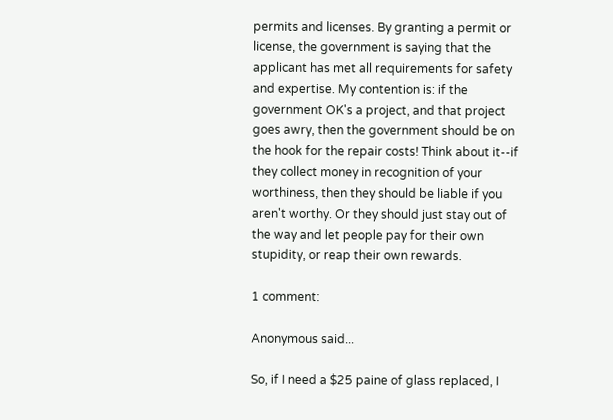permits and licenses. By granting a permit or license, the government is saying that the applicant has met all requirements for safety and expertise. My contention is: if the government OK's a project, and that project goes awry, then the government should be on the hook for the repair costs! Think about it--if they collect money in recognition of your worthiness, then they should be liable if you aren't worthy. Or they should just stay out of the way and let people pay for their own stupidity, or reap their own rewards.

1 comment:

Anonymous said...

So, if I need a $25 paine of glass replaced, I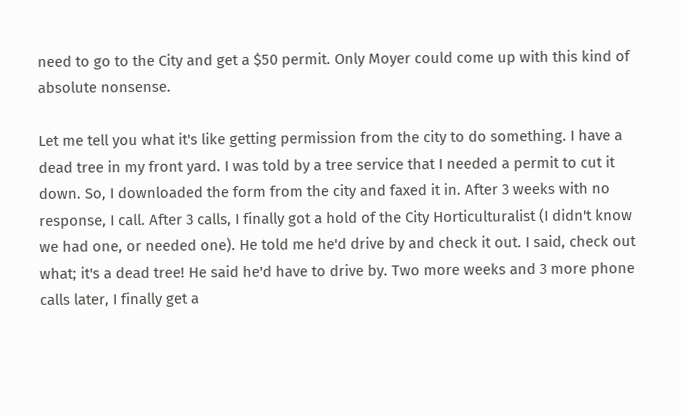need to go to the City and get a $50 permit. Only Moyer could come up with this kind of absolute nonsense.

Let me tell you what it's like getting permission from the city to do something. I have a dead tree in my front yard. I was told by a tree service that I needed a permit to cut it down. So, I downloaded the form from the city and faxed it in. After 3 weeks with no response, I call. After 3 calls, I finally got a hold of the City Horticulturalist (I didn't know we had one, or needed one). He told me he'd drive by and check it out. I said, check out what; it's a dead tree! He said he'd have to drive by. Two more weeks and 3 more phone calls later, I finally get a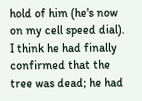hold of him (he's now on my cell speed dial). I think he had finally confirmed that the tree was dead; he had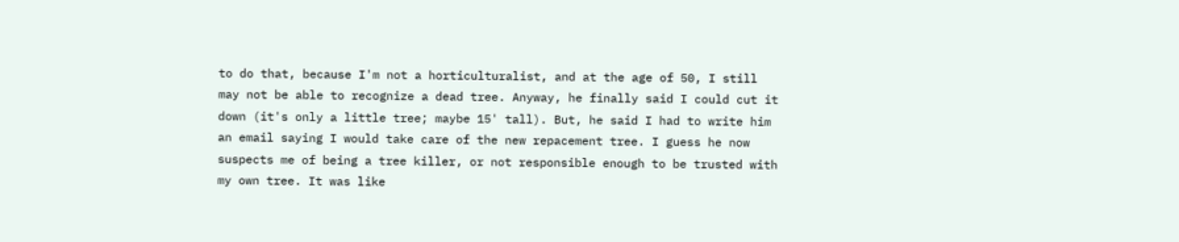to do that, because I'm not a horticulturalist, and at the age of 50, I still may not be able to recognize a dead tree. Anyway, he finally said I could cut it down (it's only a little tree; maybe 15' tall). But, he said I had to write him an email saying I would take care of the new repacement tree. I guess he now suspects me of being a tree killer, or not responsible enough to be trusted with my own tree. It was like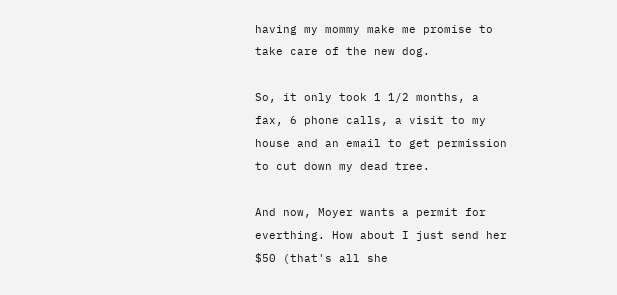having my mommy make me promise to take care of the new dog.

So, it only took 1 1/2 months, a fax, 6 phone calls, a visit to my house and an email to get permission to cut down my dead tree.

And now, Moyer wants a permit for everthing. How about I just send her $50 (that's all she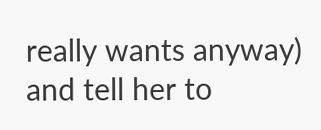really wants anyway) and tell her to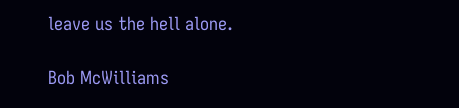leave us the hell alone.

Bob McWilliams